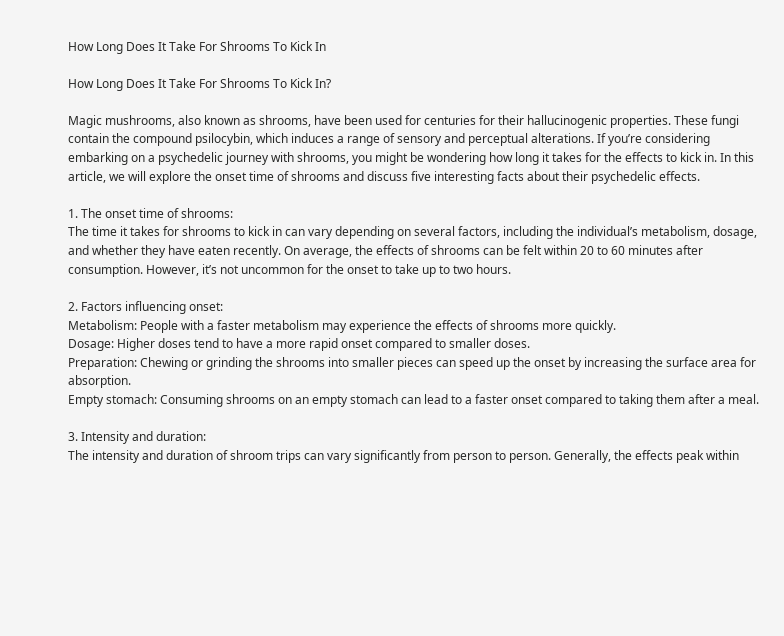How Long Does It Take For Shrooms To Kick In

How Long Does It Take For Shrooms To Kick In?

Magic mushrooms, also known as shrooms, have been used for centuries for their hallucinogenic properties. These fungi contain the compound psilocybin, which induces a range of sensory and perceptual alterations. If you’re considering embarking on a psychedelic journey with shrooms, you might be wondering how long it takes for the effects to kick in. In this article, we will explore the onset time of shrooms and discuss five interesting facts about their psychedelic effects.

1. The onset time of shrooms:
The time it takes for shrooms to kick in can vary depending on several factors, including the individual’s metabolism, dosage, and whether they have eaten recently. On average, the effects of shrooms can be felt within 20 to 60 minutes after consumption. However, it’s not uncommon for the onset to take up to two hours.

2. Factors influencing onset:
Metabolism: People with a faster metabolism may experience the effects of shrooms more quickly.
Dosage: Higher doses tend to have a more rapid onset compared to smaller doses.
Preparation: Chewing or grinding the shrooms into smaller pieces can speed up the onset by increasing the surface area for absorption.
Empty stomach: Consuming shrooms on an empty stomach can lead to a faster onset compared to taking them after a meal.

3. Intensity and duration:
The intensity and duration of shroom trips can vary significantly from person to person. Generally, the effects peak within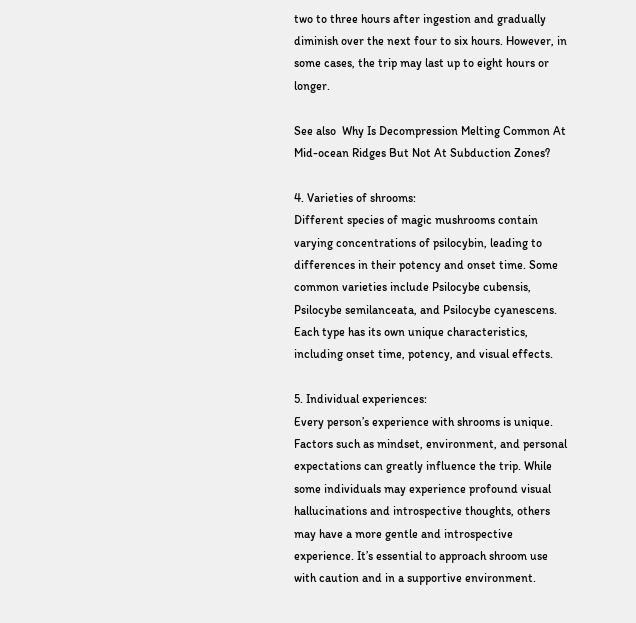two to three hours after ingestion and gradually diminish over the next four to six hours. However, in some cases, the trip may last up to eight hours or longer.

See also  Why Is Decompression Melting Common At Mid-ocean Ridges But Not At Subduction Zones?

4. Varieties of shrooms:
Different species of magic mushrooms contain varying concentrations of psilocybin, leading to differences in their potency and onset time. Some common varieties include Psilocybe cubensis, Psilocybe semilanceata, and Psilocybe cyanescens. Each type has its own unique characteristics, including onset time, potency, and visual effects.

5. Individual experiences:
Every person’s experience with shrooms is unique. Factors such as mindset, environment, and personal expectations can greatly influence the trip. While some individuals may experience profound visual hallucinations and introspective thoughts, others may have a more gentle and introspective experience. It’s essential to approach shroom use with caution and in a supportive environment.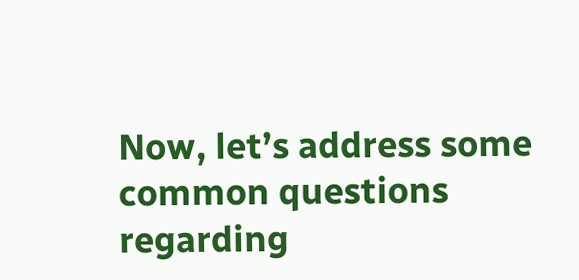Now, let’s address some common questions regarding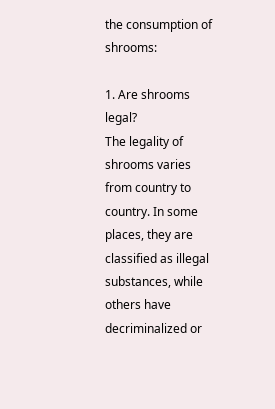the consumption of shrooms:

1. Are shrooms legal?
The legality of shrooms varies from country to country. In some places, they are classified as illegal substances, while others have decriminalized or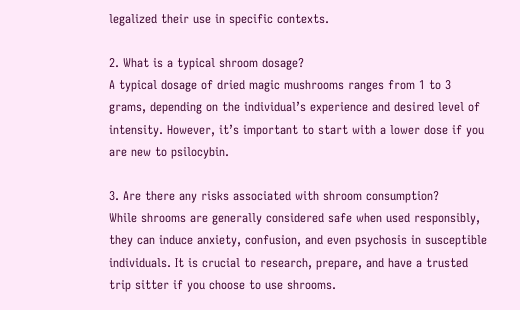legalized their use in specific contexts.

2. What is a typical shroom dosage?
A typical dosage of dried magic mushrooms ranges from 1 to 3 grams, depending on the individual’s experience and desired level of intensity. However, it’s important to start with a lower dose if you are new to psilocybin.

3. Are there any risks associated with shroom consumption?
While shrooms are generally considered safe when used responsibly, they can induce anxiety, confusion, and even psychosis in susceptible individuals. It is crucial to research, prepare, and have a trusted trip sitter if you choose to use shrooms.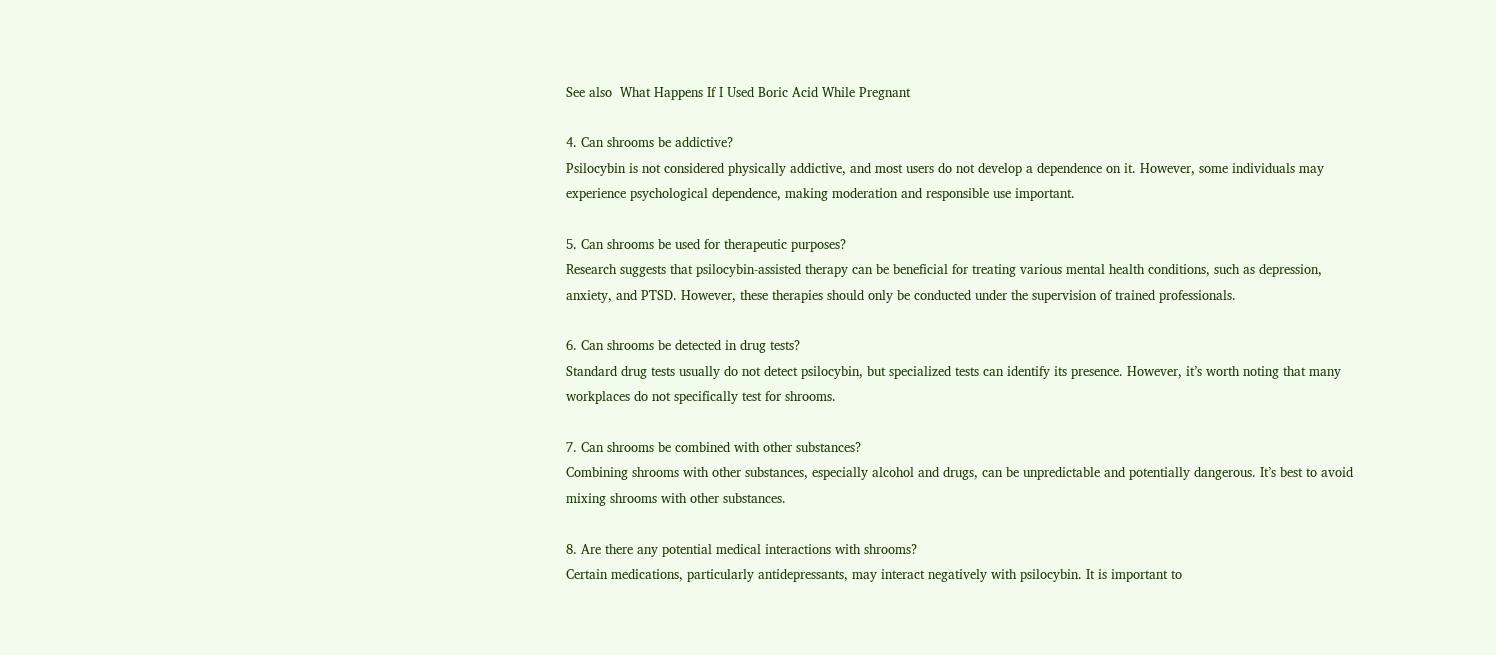See also  What Happens If I Used Boric Acid While Pregnant

4. Can shrooms be addictive?
Psilocybin is not considered physically addictive, and most users do not develop a dependence on it. However, some individuals may experience psychological dependence, making moderation and responsible use important.

5. Can shrooms be used for therapeutic purposes?
Research suggests that psilocybin-assisted therapy can be beneficial for treating various mental health conditions, such as depression, anxiety, and PTSD. However, these therapies should only be conducted under the supervision of trained professionals.

6. Can shrooms be detected in drug tests?
Standard drug tests usually do not detect psilocybin, but specialized tests can identify its presence. However, it’s worth noting that many workplaces do not specifically test for shrooms.

7. Can shrooms be combined with other substances?
Combining shrooms with other substances, especially alcohol and drugs, can be unpredictable and potentially dangerous. It’s best to avoid mixing shrooms with other substances.

8. Are there any potential medical interactions with shrooms?
Certain medications, particularly antidepressants, may interact negatively with psilocybin. It is important to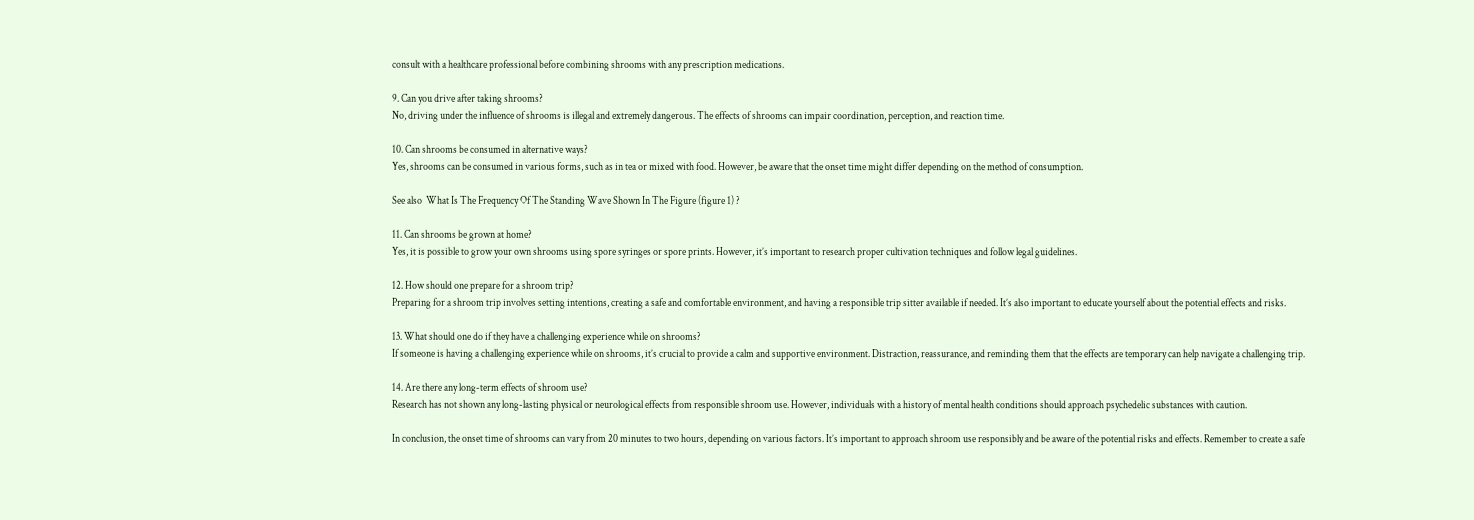consult with a healthcare professional before combining shrooms with any prescription medications.

9. Can you drive after taking shrooms?
No, driving under the influence of shrooms is illegal and extremely dangerous. The effects of shrooms can impair coordination, perception, and reaction time.

10. Can shrooms be consumed in alternative ways?
Yes, shrooms can be consumed in various forms, such as in tea or mixed with food. However, be aware that the onset time might differ depending on the method of consumption.

See also  What Is The Frequency Of The Standing Wave Shown In The Figure (figure 1) ?

11. Can shrooms be grown at home?
Yes, it is possible to grow your own shrooms using spore syringes or spore prints. However, it’s important to research proper cultivation techniques and follow legal guidelines.

12. How should one prepare for a shroom trip?
Preparing for a shroom trip involves setting intentions, creating a safe and comfortable environment, and having a responsible trip sitter available if needed. It’s also important to educate yourself about the potential effects and risks.

13. What should one do if they have a challenging experience while on shrooms?
If someone is having a challenging experience while on shrooms, it’s crucial to provide a calm and supportive environment. Distraction, reassurance, and reminding them that the effects are temporary can help navigate a challenging trip.

14. Are there any long-term effects of shroom use?
Research has not shown any long-lasting physical or neurological effects from responsible shroom use. However, individuals with a history of mental health conditions should approach psychedelic substances with caution.

In conclusion, the onset time of shrooms can vary from 20 minutes to two hours, depending on various factors. It’s important to approach shroom use responsibly and be aware of the potential risks and effects. Remember to create a safe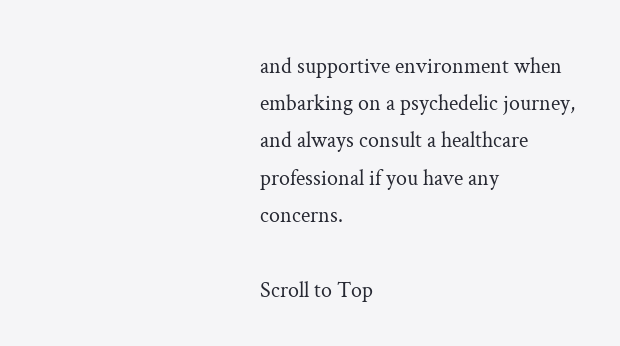and supportive environment when embarking on a psychedelic journey, and always consult a healthcare professional if you have any concerns.

Scroll to Top